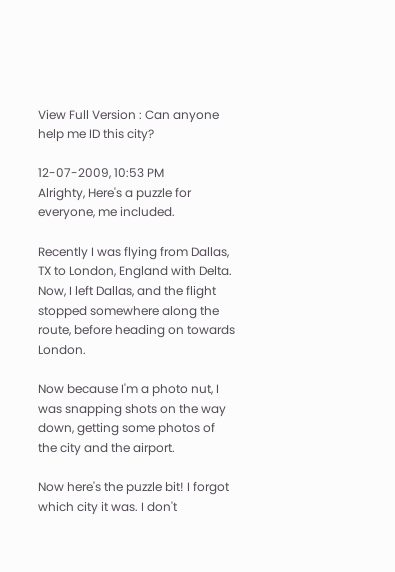View Full Version : Can anyone help me ID this city?

12-07-2009, 10:53 PM
Alrighty, Here's a puzzle for everyone, me included.

Recently I was flying from Dallas, TX to London, England with Delta. Now, I left Dallas, and the flight stopped somewhere along the route, before heading on towards London.

Now because I'm a photo nut, I was snapping shots on the way down, getting some photos of the city and the airport.

Now here's the puzzle bit! I forgot which city it was. I don't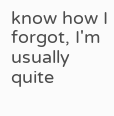know how I forgot, I'm usually quite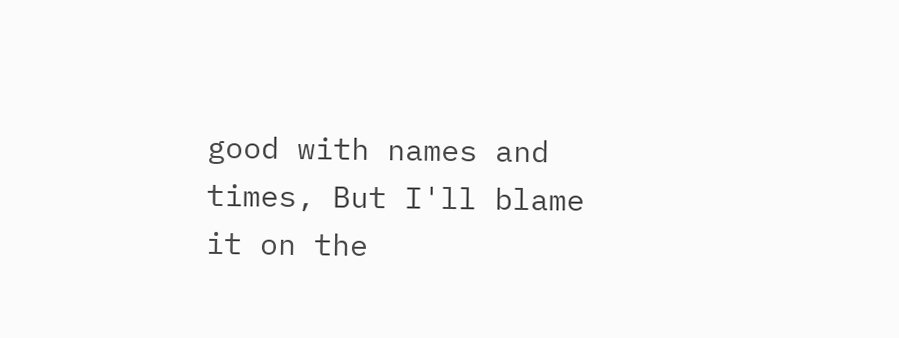good with names and times, But I'll blame it on the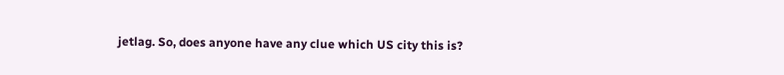jetlag. So, does anyone have any clue which US city this is?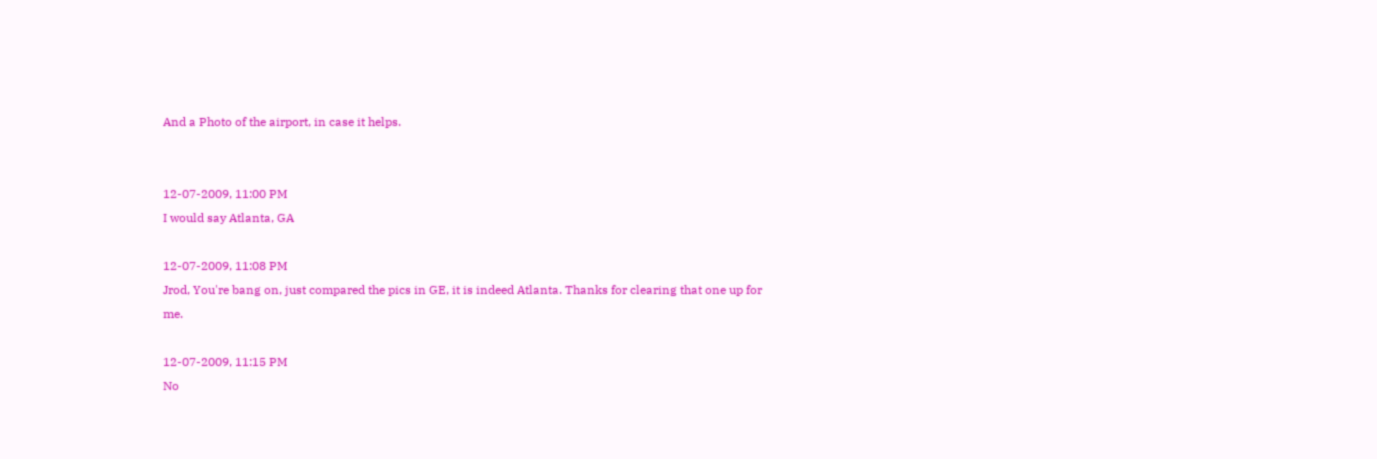And a Photo of the airport, in case it helps.


12-07-2009, 11:00 PM
I would say Atlanta, GA

12-07-2009, 11:08 PM
Jrod, You're bang on, just compared the pics in GE, it is indeed Atlanta. Thanks for clearing that one up for me.

12-07-2009, 11:15 PM
No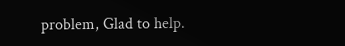problem, Glad to help.